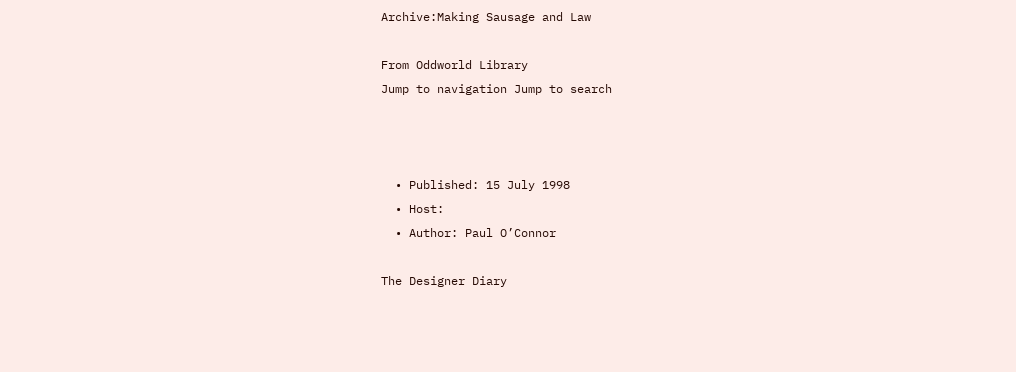Archive:Making Sausage and Law

From Oddworld Library
Jump to navigation Jump to search



  • Published: 15 July 1998
  • Host:
  • Author: Paul O’Connor

The Designer Diary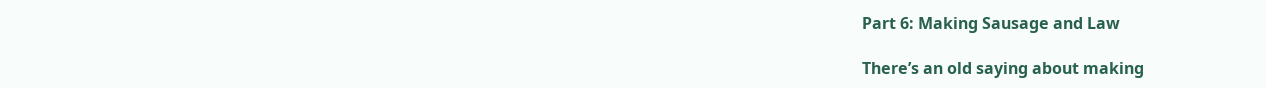Part 6: Making Sausage and Law

There’s an old saying about making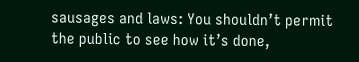sausages and laws: You shouldn’t permit the public to see how it’s done,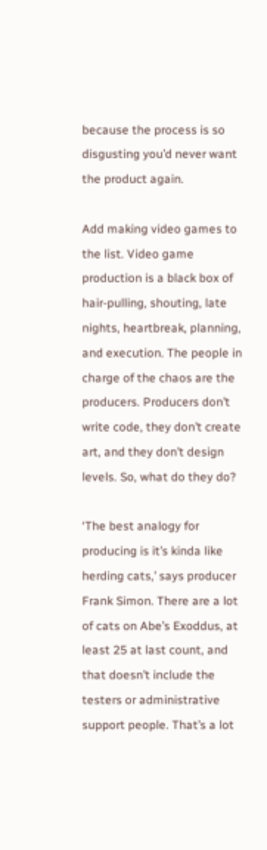because the process is so disgusting you’d never want the product again.

Add making video games to the list. Video game production is a black box of hair-pulling, shouting, late nights, heartbreak, planning, and execution. The people in charge of the chaos are the producers. Producers don’t write code, they don’t create art, and they don’t design levels. So, what do they do?

‘The best analogy for producing is it’s kinda like herding cats,’ says producer Frank Simon. There are a lot of cats on Abe’s Exoddus, at least 25 at last count, and that doesn’t include the testers or administrative support people. That’s a lot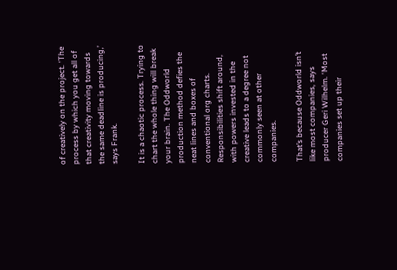of creatively on the project. ‘The process by which you get all of that creativity moving towards the same deadline is producing,’ says Frank.

It is a chaotic process. Trying to chart the whole thing will break your brain. The Oddworld production method defies the neat lines and boxes of conventional org charts. Responsibilities shift around, with powers invested in the creative leads to a degree not commonly seen at other companies.

That’s because Oddworld isn’t like most companies, says producer Geri Wilhelm. ‘Most companies set up their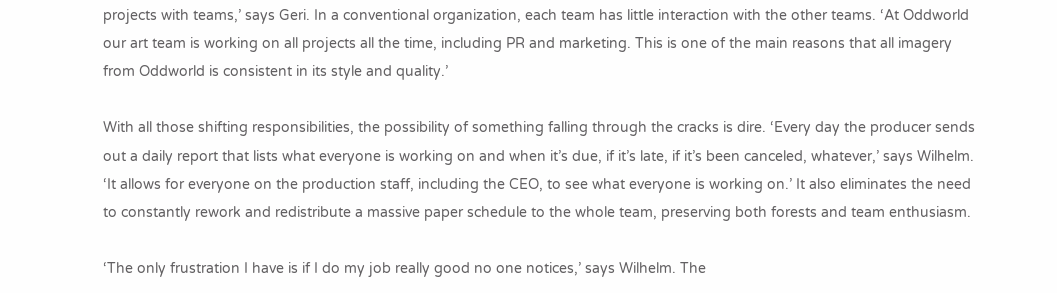projects with teams,’ says Geri. In a conventional organization, each team has little interaction with the other teams. ‘At Oddworld our art team is working on all projects all the time, including PR and marketing. This is one of the main reasons that all imagery from Oddworld is consistent in its style and quality.’

With all those shifting responsibilities, the possibility of something falling through the cracks is dire. ‘Every day the producer sends out a daily report that lists what everyone is working on and when it’s due, if it’s late, if it’s been canceled, whatever,’ says Wilhelm. ‘It allows for everyone on the production staff, including the CEO, to see what everyone is working on.’ It also eliminates the need to constantly rework and redistribute a massive paper schedule to the whole team, preserving both forests and team enthusiasm.

‘The only frustration I have is if I do my job really good no one notices,’ says Wilhelm. The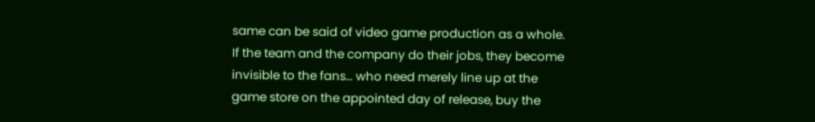same can be said of video game production as a whole. If the team and the company do their jobs, they become invisible to the fans… who need merely line up at the game store on the appointed day of release, buy the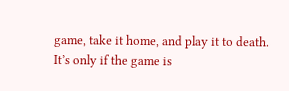game, take it home, and play it to death. It’s only if the game is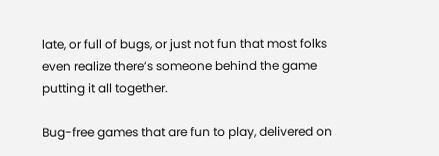late, or full of bugs, or just not fun that most folks even realize there’s someone behind the game putting it all together.

Bug-free games that are fun to play, delivered on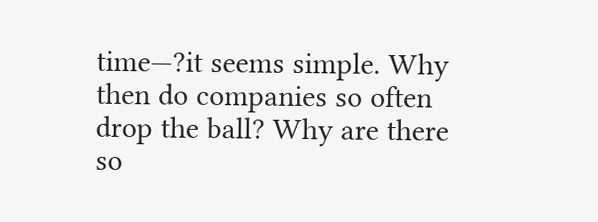time—?it seems simple. Why then do companies so often drop the ball? Why are there so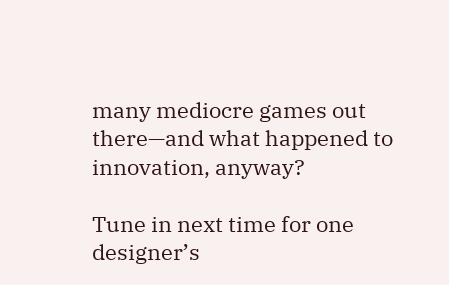many mediocre games out there—and what happened to innovation, anyway?

Tune in next time for one designer’s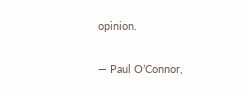opinion.

— Paul O’Connor,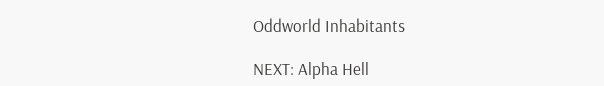Oddworld Inhabitants

NEXT: Alpha Hell